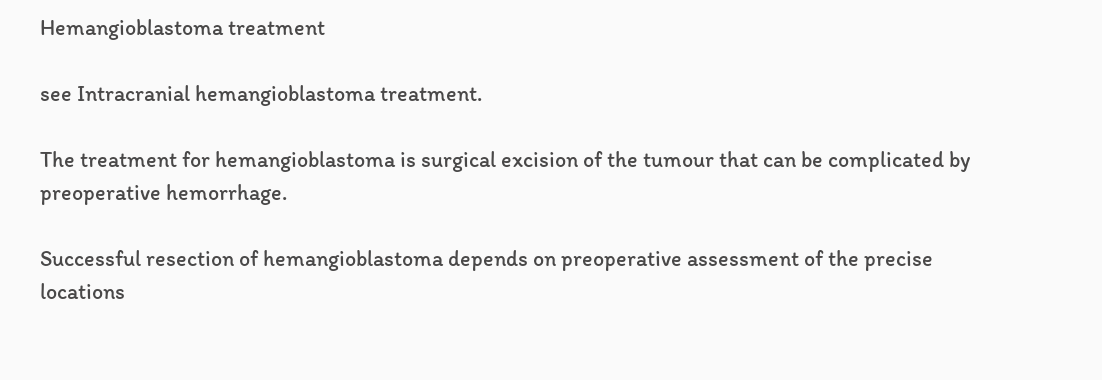Hemangioblastoma treatment

see Intracranial hemangioblastoma treatment.

The treatment for hemangioblastoma is surgical excision of the tumour that can be complicated by preoperative hemorrhage.

Successful resection of hemangioblastoma depends on preoperative assessment of the precise locations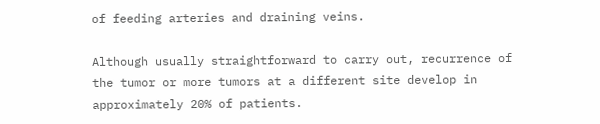of feeding arteries and draining veins.

Although usually straightforward to carry out, recurrence of the tumor or more tumors at a different site develop in approximately 20% of patients.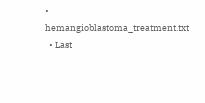• hemangioblastoma_treatment.txt
  • Last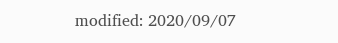modified: 2020/09/07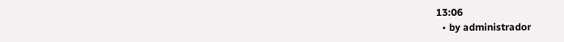13:06
  • by administrador